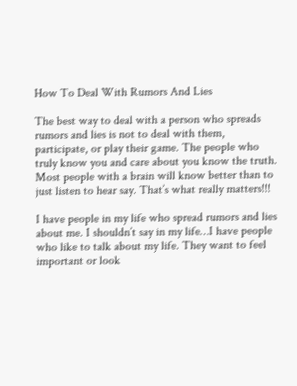How To Deal With Rumors And Lies

The best way to deal with a person who spreads rumors and lies is not to deal with them, participate, or play their game. The people who truly know you and care about you know the truth. Most people with a brain will know better than to just listen to hear say. That’s what really matters!!!

I have people in my life who spread rumors and lies about me. I shouldn’t say in my life…I have people who like to talk about my life. They want to feel important or look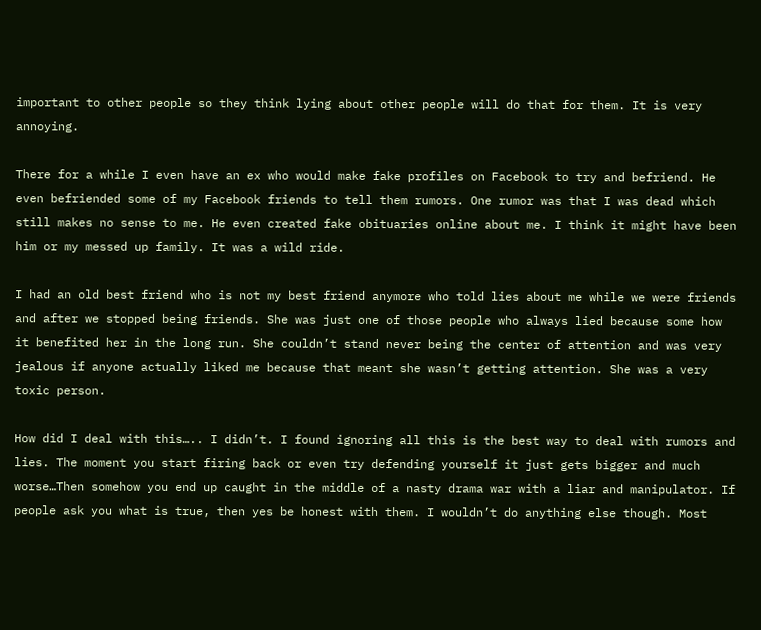important to other people so they think lying about other people will do that for them. It is very annoying.

There for a while I even have an ex who would make fake profiles on Facebook to try and befriend. He even befriended some of my Facebook friends to tell them rumors. One rumor was that I was dead which still makes no sense to me. He even created fake obituaries online about me. I think it might have been him or my messed up family. It was a wild ride.

I had an old best friend who is not my best friend anymore who told lies about me while we were friends and after we stopped being friends. She was just one of those people who always lied because some how it benefited her in the long run. She couldn’t stand never being the center of attention and was very jealous if anyone actually liked me because that meant she wasn’t getting attention. She was a very toxic person.

How did I deal with this….. I didn’t. I found ignoring all this is the best way to deal with rumors and lies. The moment you start firing back or even try defending yourself it just gets bigger and much worse…Then somehow you end up caught in the middle of a nasty drama war with a liar and manipulator. If people ask you what is true, then yes be honest with them. I wouldn’t do anything else though. Most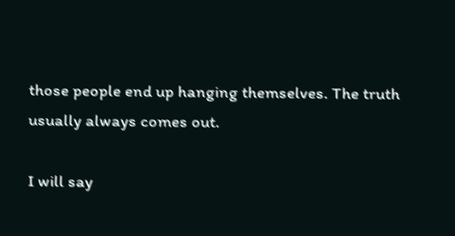those people end up hanging themselves. The truth usually always comes out.

I will say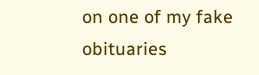on one of my fake obituaries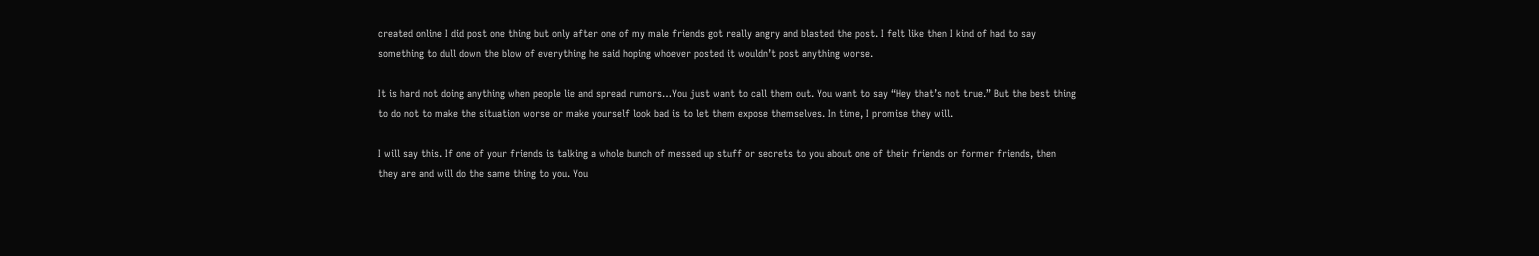created online I did post one thing but only after one of my male friends got really angry and blasted the post. I felt like then I kind of had to say something to dull down the blow of everything he said hoping whoever posted it wouldn’t post anything worse.

It is hard not doing anything when people lie and spread rumors…You just want to call them out. You want to say “Hey that’s not true.” But the best thing to do not to make the situation worse or make yourself look bad is to let them expose themselves. In time, I promise they will.

I will say this. If one of your friends is talking a whole bunch of messed up stuff or secrets to you about one of their friends or former friends, then they are and will do the same thing to you. You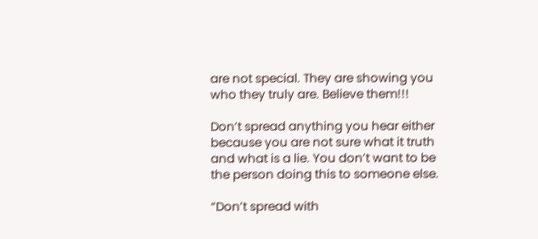are not special. They are showing you who they truly are. Believe them!!!

Don’t spread anything you hear either because you are not sure what it truth and what is a lie. You don’t want to be the person doing this to someone else.

“Don’t spread with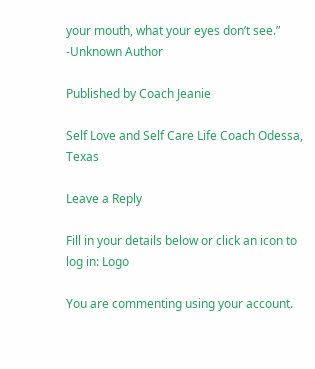your mouth, what your eyes don’t see.” -Unknown Author

Published by Coach Jeanie

Self Love and Self Care Life Coach Odessa, Texas

Leave a Reply

Fill in your details below or click an icon to log in: Logo

You are commenting using your account.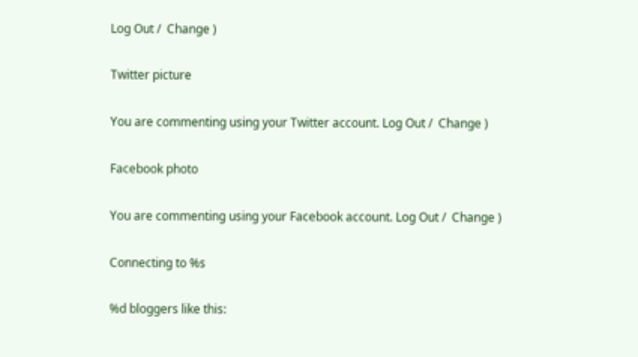Log Out /  Change )

Twitter picture

You are commenting using your Twitter account. Log Out /  Change )

Facebook photo

You are commenting using your Facebook account. Log Out /  Change )

Connecting to %s

%d bloggers like this: